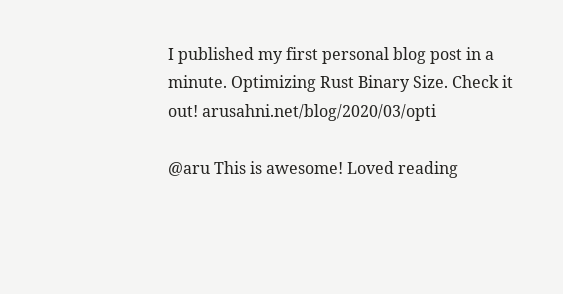I published my first personal blog post in a minute. Optimizing Rust Binary Size. Check it out! arusahni.net/blog/2020/03/opti

@aru This is awesome! Loved reading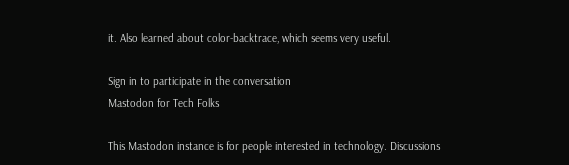it. Also learned about color-backtrace, which seems very useful.

Sign in to participate in the conversation
Mastodon for Tech Folks

This Mastodon instance is for people interested in technology. Discussions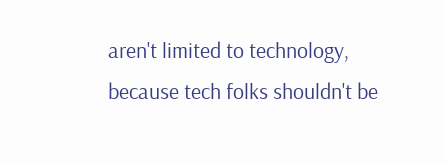aren't limited to technology, because tech folks shouldn't be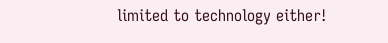limited to technology either!